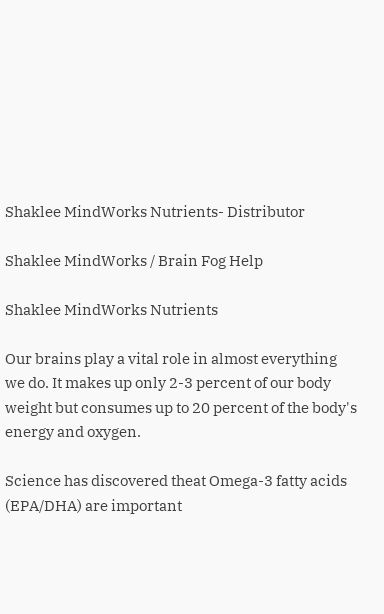Shaklee MindWorks Nutrients- Distributor

Shaklee MindWorks / Brain Fog Help

Shaklee MindWorks Nutrients

Our brains play a vital role in almost everything we do. It makes up only 2-3 percent of our body weight but consumes up to 20 percent of the body's energy and oxygen.

Science has discovered theat Omega-3 fatty acids (EPA/DHA) are important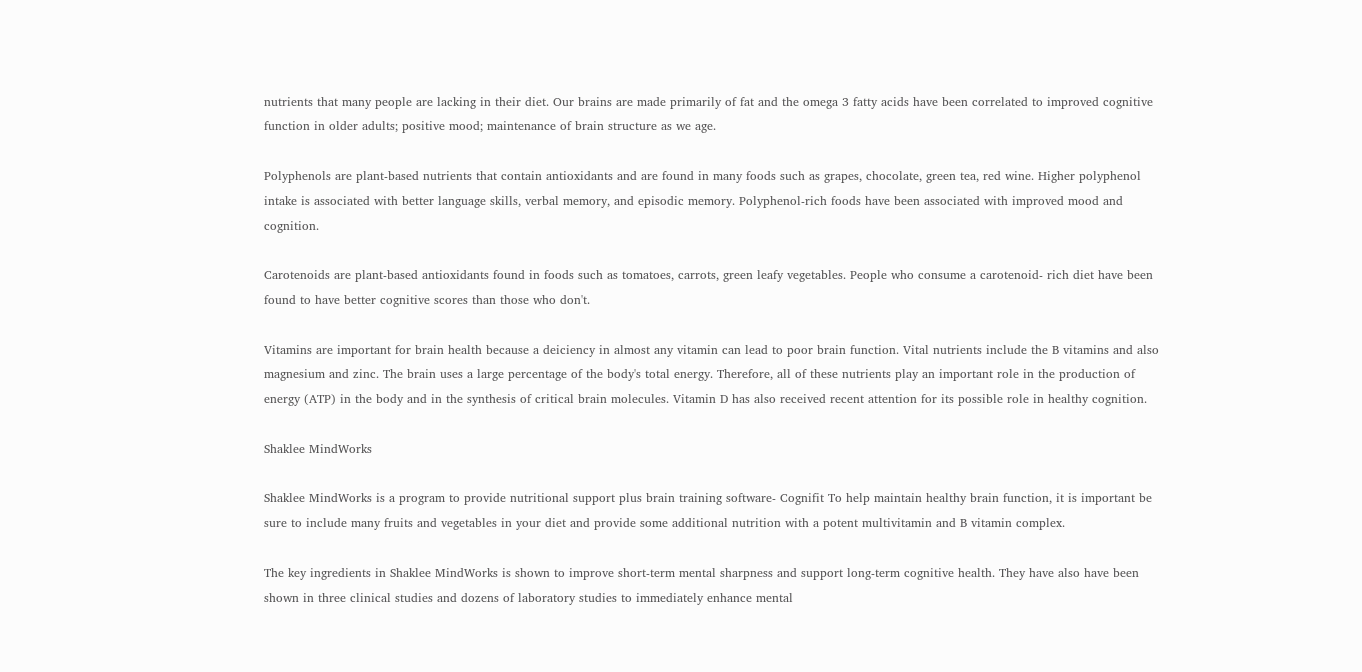nutrients that many people are lacking in their diet. Our brains are made primarily of fat and the omega 3 fatty acids have been correlated to improved cognitive function in older adults; positive mood; maintenance of brain structure as we age.

Polyphenols are plant-based nutrients that contain antioxidants and are found in many foods such as grapes, chocolate, green tea, red wine. Higher polyphenol intake is associated with better language skills, verbal memory, and episodic memory. Polyphenol-rich foods have been associated with improved mood and cognition.

Carotenoids are plant-based antioxidants found in foods such as tomatoes, carrots, green leafy vegetables. People who consume a carotenoid- rich diet have been found to have better cognitive scores than those who don't.

Vitamins are important for brain health because a deiciency in almost any vitamin can lead to poor brain function. Vital nutrients include the B vitamins and also magnesium and zinc. The brain uses a large percentage of the body's total energy. Therefore, all of these nutrients play an important role in the production of energy (ATP) in the body and in the synthesis of critical brain molecules. Vitamin D has also received recent attention for its possible role in healthy cognition.

Shaklee MindWorks

Shaklee MindWorks is a program to provide nutritional support plus brain training software- Cognifit To help maintain healthy brain function, it is important be sure to include many fruits and vegetables in your diet and provide some additional nutrition with a potent multivitamin and B vitamin complex.

The key ingredients in Shaklee MindWorks is shown to improve short-term mental sharpness and support long-term cognitive health. They have also have been shown in three clinical studies and dozens of laboratory studies to immediately enhance mental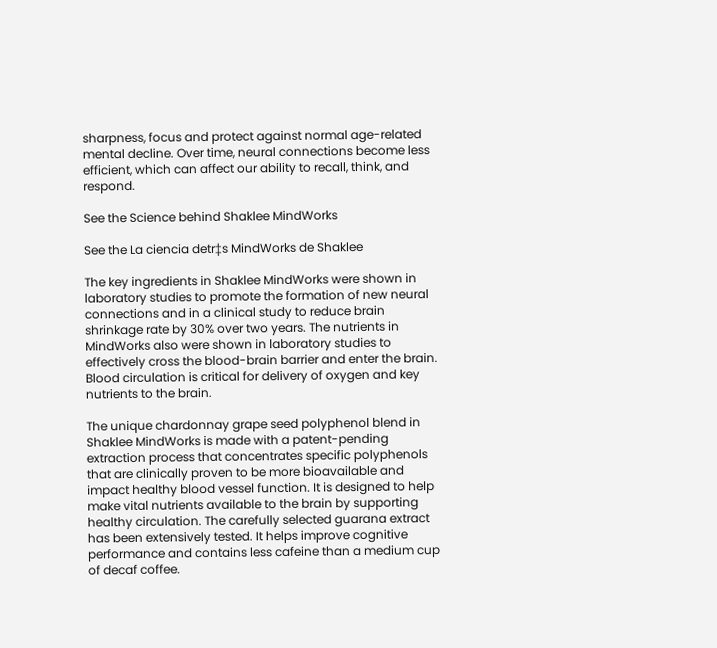sharpness, focus and protect against normal age-related mental decline. Over time, neural connections become less efficient, which can affect our ability to recall, think, and respond.

See the Science behind Shaklee MindWorks

See the La ciencia detr‡s MindWorks de Shaklee

The key ingredients in Shaklee MindWorks were shown in laboratory studies to promote the formation of new neural connections and in a clinical study to reduce brain shrinkage rate by 30% over two years. The nutrients in MindWorks also were shown in laboratory studies to effectively cross the blood-brain barrier and enter the brain. Blood circulation is critical for delivery of oxygen and key nutrients to the brain.

The unique chardonnay grape seed polyphenol blend in Shaklee MindWorks is made with a patent-pending extraction process that concentrates specific polyphenols that are clinically proven to be more bioavailable and impact healthy blood vessel function. It is designed to help make vital nutrients available to the brain by supporting healthy circulation. The carefully selected guarana extract has been extensively tested. It helps improve cognitive performance and contains less cafeine than a medium cup of decaf coffee.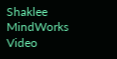Shaklee MindWorks Video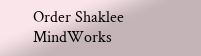Order Shaklee MindWorks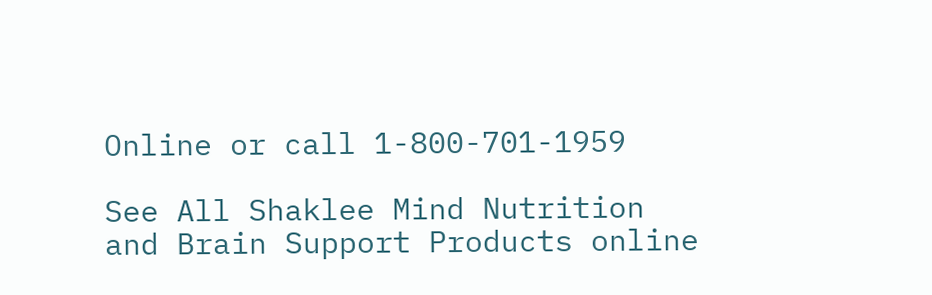Online or call 1-800-701-1959

See All Shaklee Mind Nutrition and Brain Support Products online